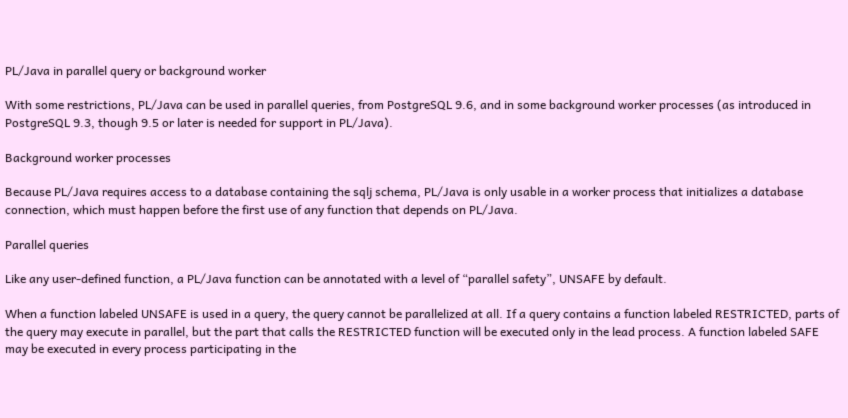PL/Java in parallel query or background worker

With some restrictions, PL/Java can be used in parallel queries, from PostgreSQL 9.6, and in some background worker processes (as introduced in PostgreSQL 9.3, though 9.5 or later is needed for support in PL/Java).

Background worker processes

Because PL/Java requires access to a database containing the sqlj schema, PL/Java is only usable in a worker process that initializes a database connection, which must happen before the first use of any function that depends on PL/Java.

Parallel queries

Like any user-defined function, a PL/Java function can be annotated with a level of “parallel safety”, UNSAFE by default.

When a function labeled UNSAFE is used in a query, the query cannot be parallelized at all. If a query contains a function labeled RESTRICTED, parts of the query may execute in parallel, but the part that calls the RESTRICTED function will be executed only in the lead process. A function labeled SAFE may be executed in every process participating in the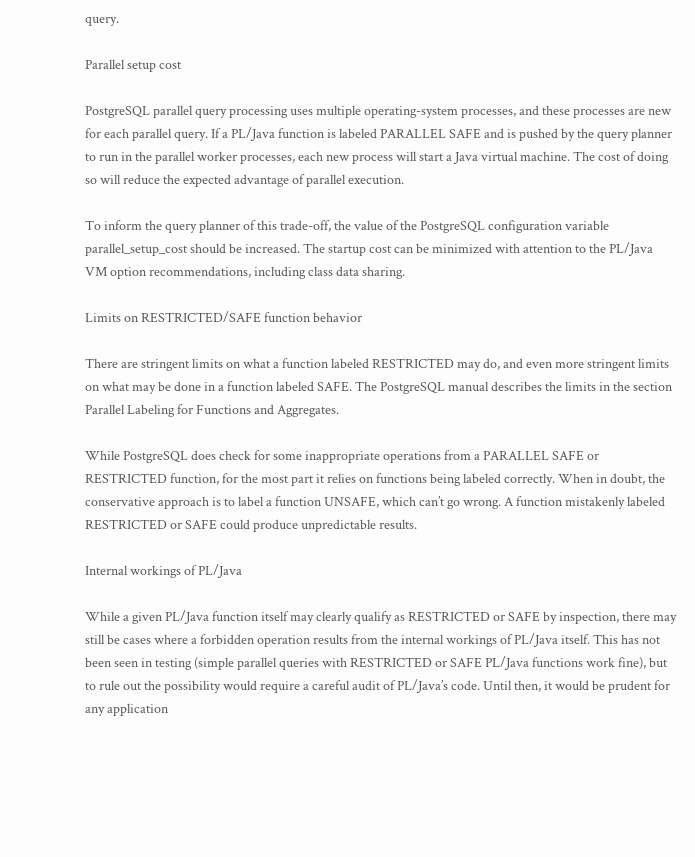query.

Parallel setup cost

PostgreSQL parallel query processing uses multiple operating-system processes, and these processes are new for each parallel query. If a PL/Java function is labeled PARALLEL SAFE and is pushed by the query planner to run in the parallel worker processes, each new process will start a Java virtual machine. The cost of doing so will reduce the expected advantage of parallel execution.

To inform the query planner of this trade-off, the value of the PostgreSQL configuration variable parallel_setup_cost should be increased. The startup cost can be minimized with attention to the PL/Java VM option recommendations, including class data sharing.

Limits on RESTRICTED/SAFE function behavior

There are stringent limits on what a function labeled RESTRICTED may do, and even more stringent limits on what may be done in a function labeled SAFE. The PostgreSQL manual describes the limits in the section Parallel Labeling for Functions and Aggregates.

While PostgreSQL does check for some inappropriate operations from a PARALLEL SAFE or RESTRICTED function, for the most part it relies on functions being labeled correctly. When in doubt, the conservative approach is to label a function UNSAFE, which can’t go wrong. A function mistakenly labeled RESTRICTED or SAFE could produce unpredictable results.

Internal workings of PL/Java

While a given PL/Java function itself may clearly qualify as RESTRICTED or SAFE by inspection, there may still be cases where a forbidden operation results from the internal workings of PL/Java itself. This has not been seen in testing (simple parallel queries with RESTRICTED or SAFE PL/Java functions work fine), but to rule out the possibility would require a careful audit of PL/Java’s code. Until then, it would be prudent for any application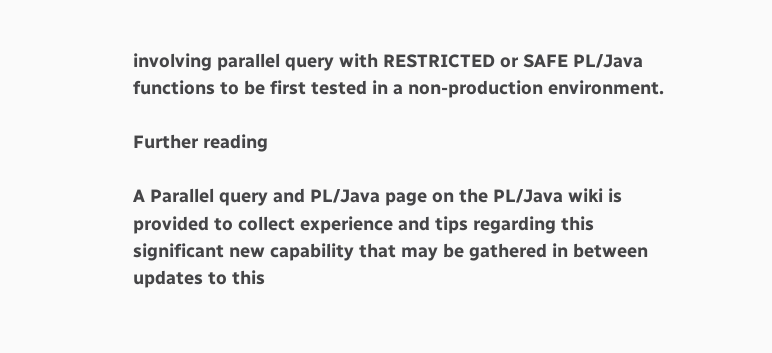involving parallel query with RESTRICTED or SAFE PL/Java functions to be first tested in a non-production environment.

Further reading

A Parallel query and PL/Java page on the PL/Java wiki is provided to collect experience and tips regarding this significant new capability that may be gathered in between updates to this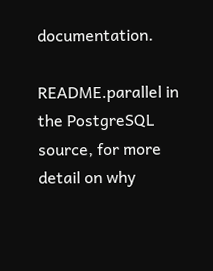documentation.

README.parallel in the PostgreSQL source, for more detail on why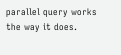parallel query works the way it does.